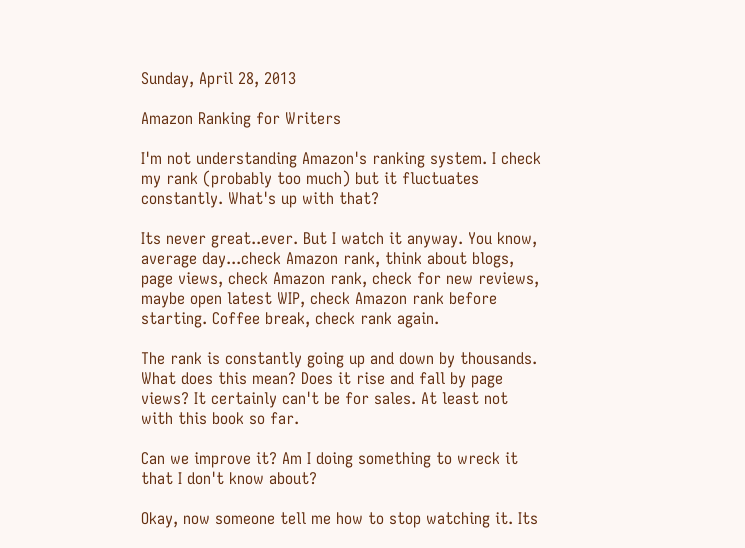Sunday, April 28, 2013

Amazon Ranking for Writers

I'm not understanding Amazon's ranking system. I check my rank (probably too much) but it fluctuates constantly. What's up with that?

Its never great..ever. But I watch it anyway. You know, average day...check Amazon rank, think about blogs, page views, check Amazon rank, check for new reviews, maybe open latest WIP, check Amazon rank before starting. Coffee break, check rank again.

The rank is constantly going up and down by thousands. What does this mean? Does it rise and fall by page views? It certainly can't be for sales. At least not with this book so far.

Can we improve it? Am I doing something to wreck it that I don't know about?

Okay, now someone tell me how to stop watching it. Its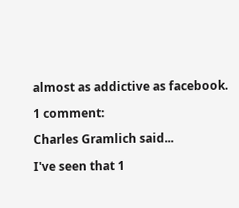almost as addictive as facebook.

1 comment:

Charles Gramlich said...

I've seen that 1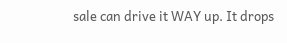sale can drive it WAY up. It drops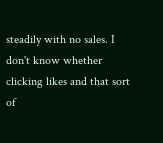steadily with no sales. I don't know whether clicking likes and that sort of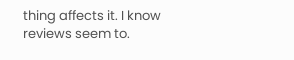thing affects it. I know reviews seem to.